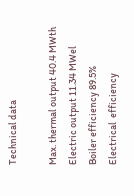Technical data

Max. thermal output 40.4 MWth
Electric output 11.34 MWel
Boiler efficiency 89.5%
Electrical  efficiency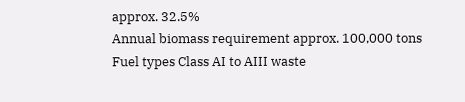approx. 32.5%
Annual biomass requirement approx. 100,000 tons
Fuel types Class AI to AIII waste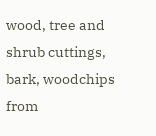wood, tree and shrub cuttings, bark, woodchips from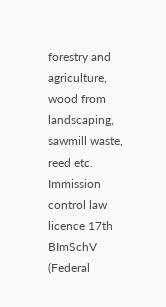forestry and agriculture, wood from landscaping, sawmill waste, reed etc.
Immission control law licence 17th BImSchV (Federal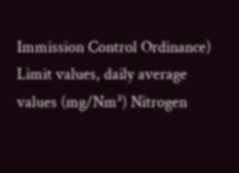Immission Control Ordinance)
Limit values, daily average values (mg/Nm³) Nitrogen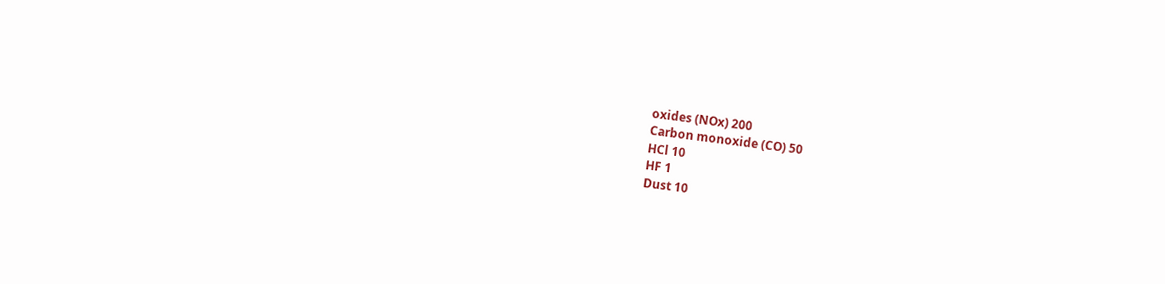oxides (NOx) 200
Carbon monoxide (CO) 50
HCl 10
HF 1
Dust 10